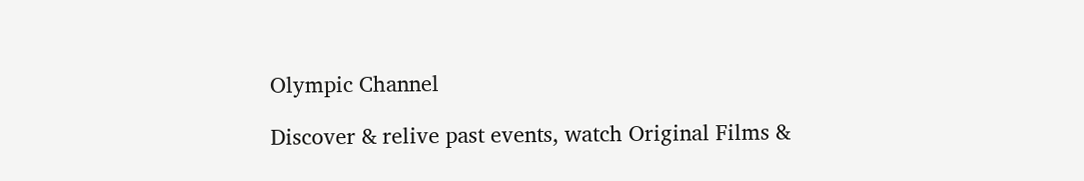Olympic Channel

Discover & relive past events, watch Original Films &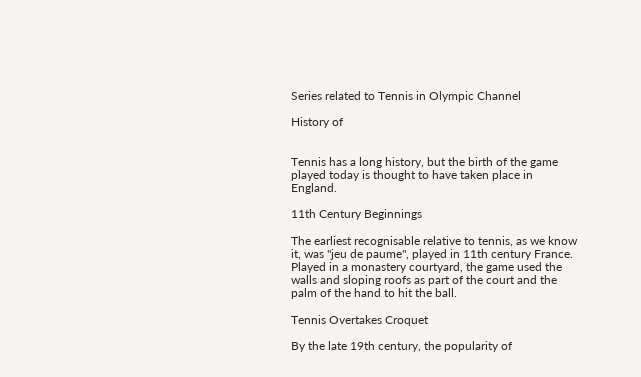Series related to Tennis in Olympic Channel

History of


Tennis has a long history, but the birth of the game played today is thought to have taken place in England.

11th Century Beginnings

The earliest recognisable relative to tennis, as we know it, was "jeu de paume", played in 11th century France. Played in a monastery courtyard, the game used the walls and sloping roofs as part of the court and the palm of the hand to hit the ball.

Tennis Overtakes Croquet

By the late 19th century, the popularity of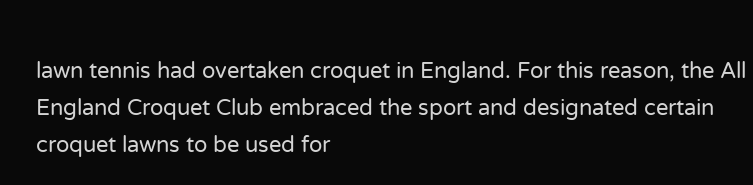lawn tennis had overtaken croquet in England. For this reason, the All England Croquet Club embraced the sport and designated certain croquet lawns to be used for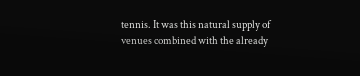tennis. It was this natural supply of venues combined with the already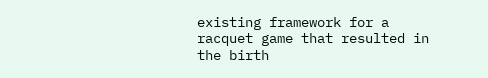existing framework for a racquet game that resulted in the birth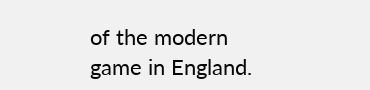of the modern game in England.